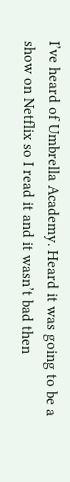I’ve heard of Umbrella Academy. Heard it was going to be a show on Netflix so I read it and it wasn’t bad then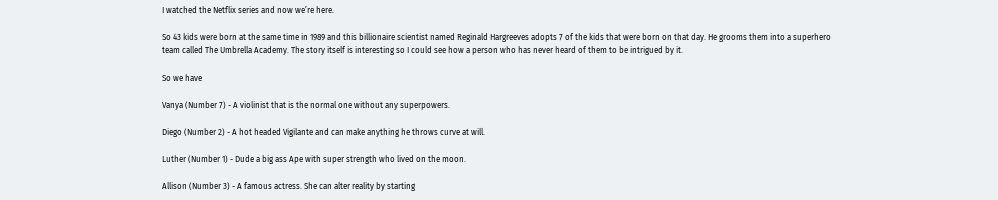I watched the Netflix series and now we’re here.

So 43 kids were born at the same time in 1989 and this billionaire scientist named Reginald Hargreeves adopts 7 of the kids that were born on that day. He grooms them into a superhero team called The Umbrella Academy. The story itself is interesting so I could see how a person who has never heard of them to be intrigued by it.

So we have

Vanya (Number 7) - A violinist that is the normal one without any superpowers.

Diego (Number 2) - A hot headed Vigilante and can make anything he throws curve at will.

Luther (Number 1) - Dude a big ass Ape with super strength who lived on the moon.

Allison (Number 3) - A famous actress. She can alter reality by starting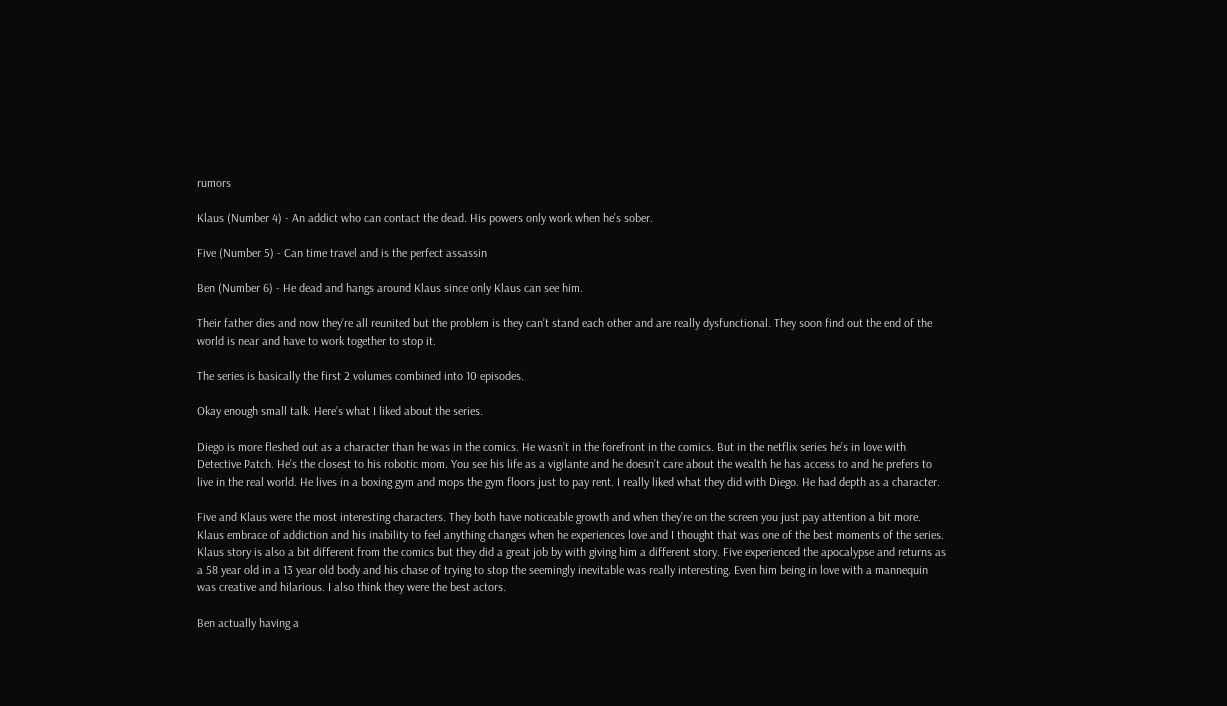rumors

Klaus (Number 4) - An addict who can contact the dead. His powers only work when he’s sober.

Five (Number 5) - Can time travel and is the perfect assassin

Ben (Number 6) - He dead and hangs around Klaus since only Klaus can see him.

Their father dies and now they’re all reunited but the problem is they can’t stand each other and are really dysfunctional. They soon find out the end of the world is near and have to work together to stop it.

The series is basically the first 2 volumes combined into 10 episodes.

Okay enough small talk. Here’s what I liked about the series.

Diego is more fleshed out as a character than he was in the comics. He wasn’t in the forefront in the comics. But in the netflix series he’s in love with Detective Patch. He’s the closest to his robotic mom. You see his life as a vigilante and he doesn’t care about the wealth he has access to and he prefers to live in the real world. He lives in a boxing gym and mops the gym floors just to pay rent. I really liked what they did with Diego. He had depth as a character.

Five and Klaus were the most interesting characters. They both have noticeable growth and when they’re on the screen you just pay attention a bit more. Klaus embrace of addiction and his inability to feel anything changes when he experiences love and I thought that was one of the best moments of the series. Klaus story is also a bit different from the comics but they did a great job by with giving him a different story. Five experienced the apocalypse and returns as a 58 year old in a 13 year old body and his chase of trying to stop the seemingly inevitable was really interesting. Even him being in love with a mannequin was creative and hilarious. I also think they were the best actors.

Ben actually having a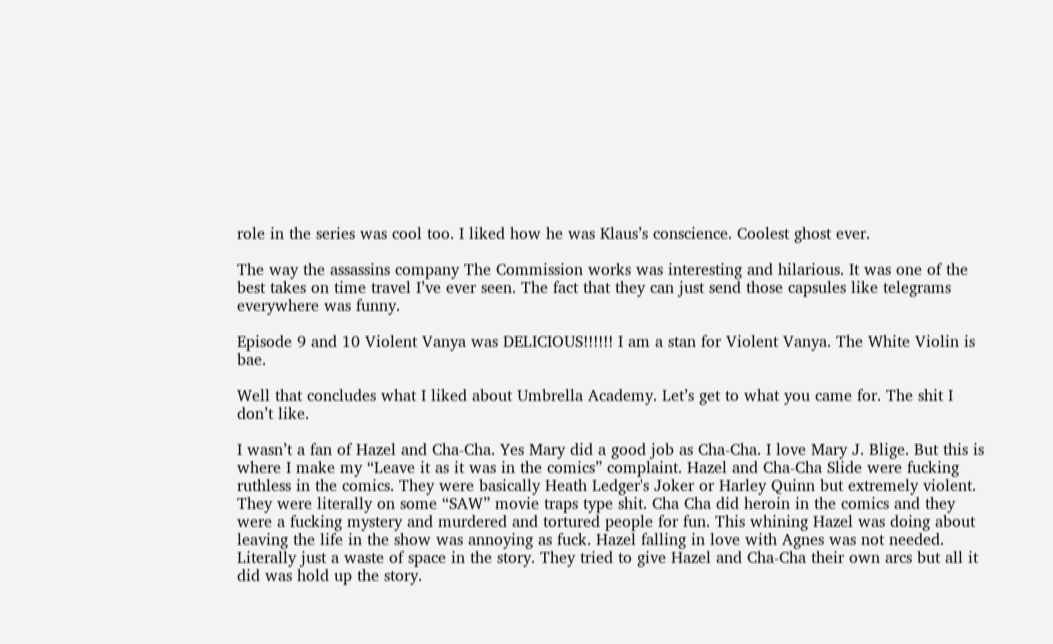role in the series was cool too. I liked how he was Klaus’s conscience. Coolest ghost ever.

The way the assassins company The Commission works was interesting and hilarious. It was one of the best takes on time travel I’ve ever seen. The fact that they can just send those capsules like telegrams everywhere was funny.

Episode 9 and 10 Violent Vanya was DELICIOUS!!!!!! I am a stan for Violent Vanya. The White Violin is bae.

Well that concludes what I liked about Umbrella Academy. Let’s get to what you came for. The shit I don’t like.

I wasn’t a fan of Hazel and Cha-Cha. Yes Mary did a good job as Cha-Cha. I love Mary J. Blige. But this is where I make my “Leave it as it was in the comics” complaint. Hazel and Cha-Cha Slide were fucking ruthless in the comics. They were basically Heath Ledger's Joker or Harley Quinn but extremely violent. They were literally on some “SAW” movie traps type shit. Cha Cha did heroin in the comics and they were a fucking mystery and murdered and tortured people for fun. This whining Hazel was doing about leaving the life in the show was annoying as fuck. Hazel falling in love with Agnes was not needed. Literally just a waste of space in the story. They tried to give Hazel and Cha-Cha their own arcs but all it did was hold up the story.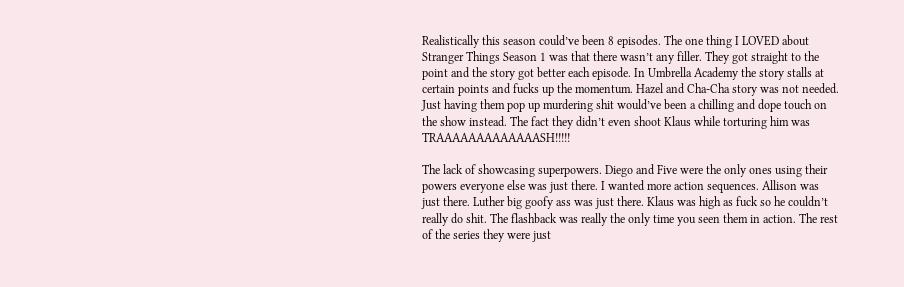Realistically this season could’ve been 8 episodes. The one thing I LOVED about Stranger Things Season 1 was that there wasn’t any filler. They got straight to the point and the story got better each episode. In Umbrella Academy the story stalls at certain points and fucks up the momentum. Hazel and Cha-Cha story was not needed. Just having them pop up murdering shit would’ve been a chilling and dope touch on the show instead. The fact they didn’t even shoot Klaus while torturing him was TRAAAAAAAAAAAAASH!!!!!

The lack of showcasing superpowers. Diego and Five were the only ones using their powers everyone else was just there. I wanted more action sequences. Allison was just there. Luther big goofy ass was just there. Klaus was high as fuck so he couldn’t really do shit. The flashback was really the only time you seen them in action. The rest of the series they were just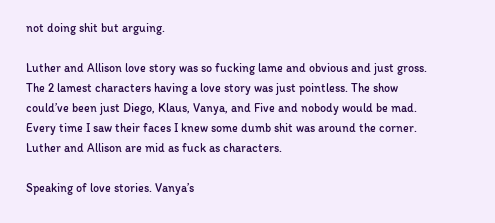not doing shit but arguing.

Luther and Allison love story was so fucking lame and obvious and just gross. The 2 lamest characters having a love story was just pointless. The show could’ve been just Diego, Klaus, Vanya, and Five and nobody would be mad. Every time I saw their faces I knew some dumb shit was around the corner. Luther and Allison are mid as fuck as characters.

Speaking of love stories. Vanya’s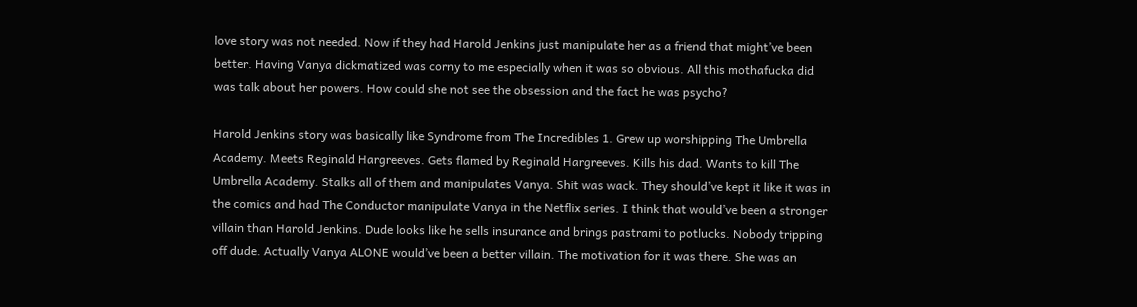love story was not needed. Now if they had Harold Jenkins just manipulate her as a friend that might’ve been better. Having Vanya dickmatized was corny to me especially when it was so obvious. All this mothafucka did was talk about her powers. How could she not see the obsession and the fact he was psycho?

Harold Jenkins story was basically like Syndrome from The Incredibles 1. Grew up worshipping The Umbrella Academy. Meets Reginald Hargreeves. Gets flamed by Reginald Hargreeves. Kills his dad. Wants to kill The Umbrella Academy. Stalks all of them and manipulates Vanya. Shit was wack. They should’ve kept it like it was in the comics and had The Conductor manipulate Vanya in the Netflix series. I think that would’ve been a stronger villain than Harold Jenkins. Dude looks like he sells insurance and brings pastrami to potlucks. Nobody tripping off dude. Actually Vanya ALONE would’ve been a better villain. The motivation for it was there. She was an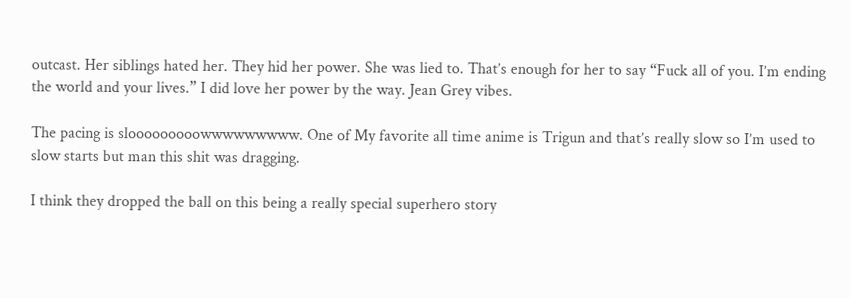outcast. Her siblings hated her. They hid her power. She was lied to. That’s enough for her to say “Fuck all of you. I’m ending the world and your lives.” I did love her power by the way. Jean Grey vibes.

The pacing is slooooooooowwwwwwwww. One of My favorite all time anime is Trigun and that’s really slow so I’m used to slow starts but man this shit was dragging.

I think they dropped the ball on this being a really special superhero story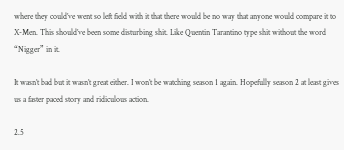where they could’ve went so left field with it that there would be no way that anyone would compare it to X-Men. This should’ve been some disturbing shit. Like Quentin Tarantino type shit without the word “Nigger” in it.

It wasn’t bad but it wasn’t great either. I won’t be watching season 1 again. Hopefully season 2 at least gives us a faster paced story and ridiculous action.

2.5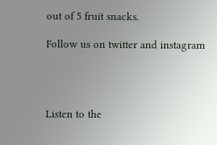out of 5 fruit snacks.

Follow us on twitter and instagram




Listen to the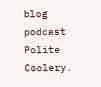blog podcast Polite Coolery.